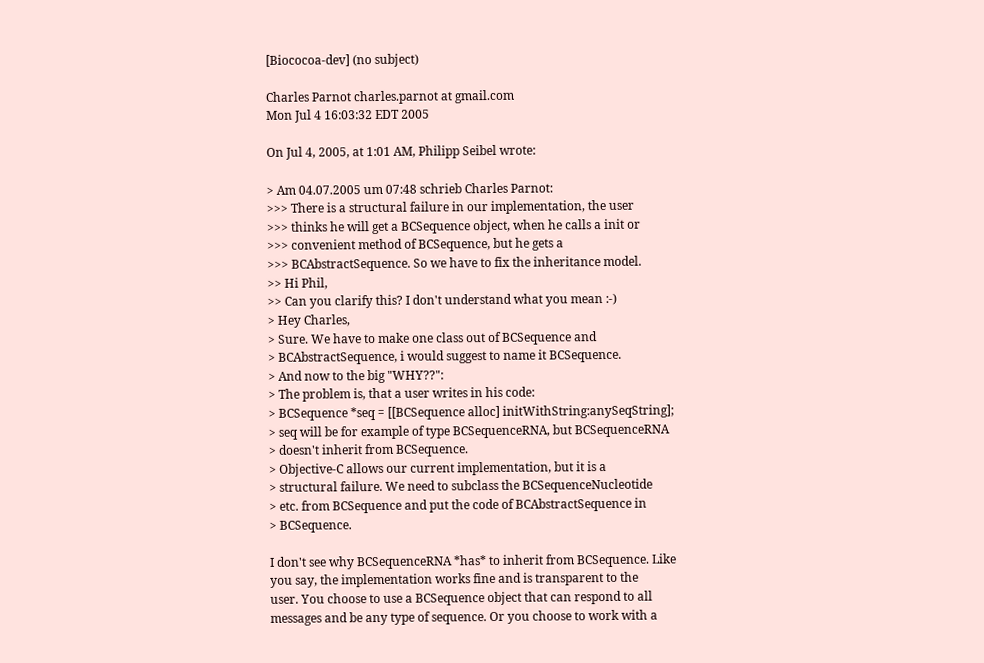[Biococoa-dev] (no subject)

Charles Parnot charles.parnot at gmail.com
Mon Jul 4 16:03:32 EDT 2005

On Jul 4, 2005, at 1:01 AM, Philipp Seibel wrote:

> Am 04.07.2005 um 07:48 schrieb Charles Parnot:
>>> There is a structural failure in our implementation, the user
>>> thinks he will get a BCSequence object, when he calls a init or
>>> convenient method of BCSequence, but he gets a
>>> BCAbstractSequence. So we have to fix the inheritance model.
>> Hi Phil,
>> Can you clarify this? I don't understand what you mean :-)
> Hey Charles,
> Sure. We have to make one class out of BCSequence and
> BCAbstractSequence, i would suggest to name it BCSequence.
> And now to the big "WHY??":
> The problem is, that a user writes in his code:
> BCSequence *seq = [[BCSequence alloc] initWithString:anySeqString];
> seq will be for example of type BCSequenceRNA, but BCSequenceRNA
> doesn't inherit from BCSequence.
> Objective-C allows our current implementation, but it is a
> structural failure. We need to subclass the BCSequenceNucleotide
> etc. from BCSequence and put the code of BCAbstractSequence in
> BCSequence.

I don't see why BCSequenceRNA *has* to inherit from BCSequence. Like
you say, the implementation works fine and is transparent to the
user. You choose to use a BCSequence object that can respond to all
messages and be any type of sequence. Or you choose to work with a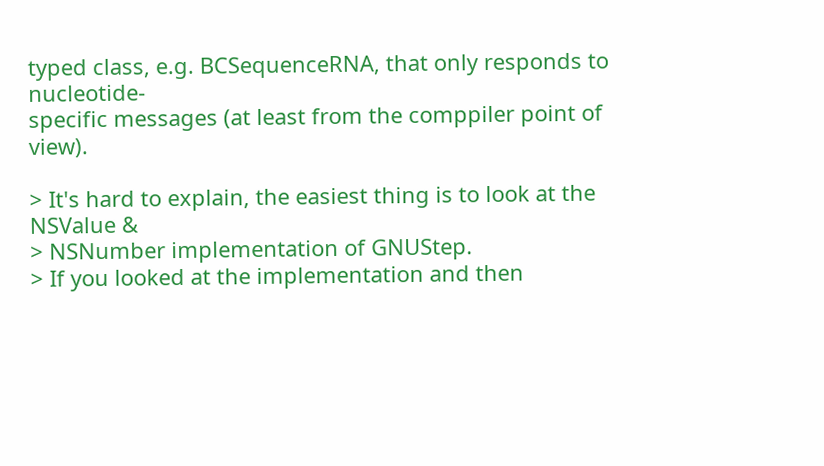typed class, e.g. BCSequenceRNA, that only responds to nucleotide-
specific messages (at least from the comppiler point of view).

> It's hard to explain, the easiest thing is to look at the NSValue &
> NSNumber implementation of GNUStep.
> If you looked at the implementation and then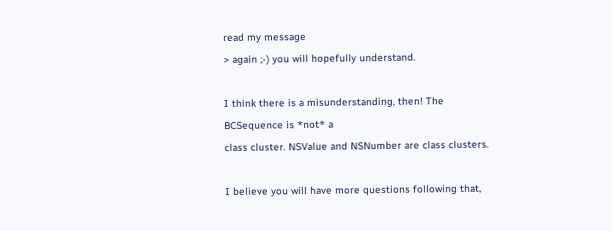read my message
> again ;-) you will hopefully understand.

I think there is a misunderstanding, then! The BCSequence is *not* a
class cluster. NSValue and NSNumber are class clusters.

I believe you will have more questions following that,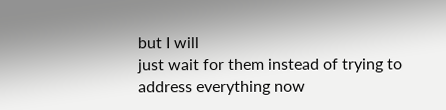but I will
just wait for them instead of trying to address everything now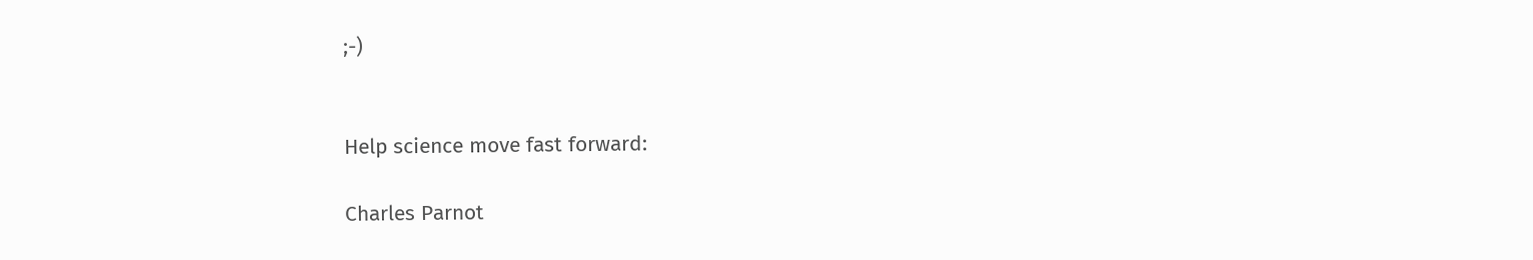;-)


Help science move fast forward:

Charles Parnot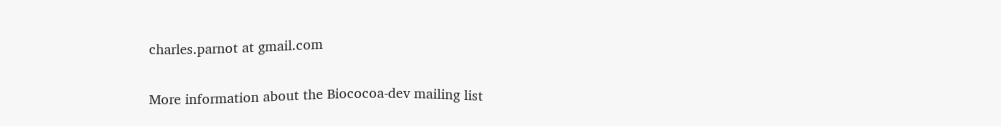charles.parnot at gmail.com

More information about the Biococoa-dev mailing list